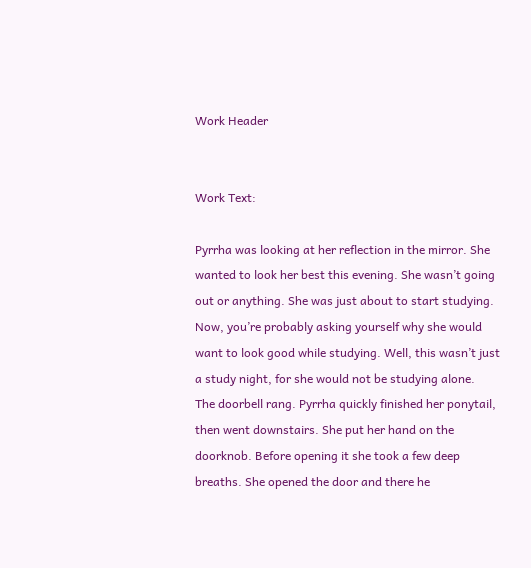Work Header


Work Text:

Pyrrha was looking at her reflection in the mirror. She wanted to look her best this evening. She wasn’t going out or anything. She was just about to start studying. Now, you’re probably asking yourself why she would want to look good while studying. Well, this wasn’t just a study night, for she would not be studying alone.
The doorbell rang. Pyrrha quickly finished her ponytail, then went downstairs. She put her hand on the doorknob. Before opening it she took a few deep breaths. She opened the door and there he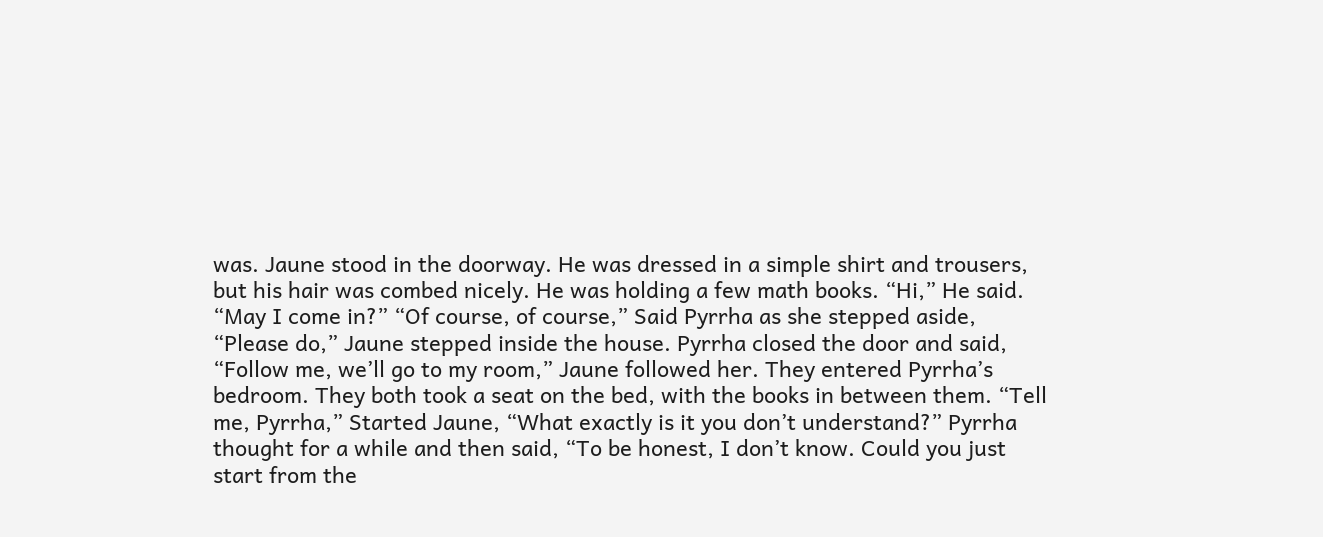was. Jaune stood in the doorway. He was dressed in a simple shirt and trousers, but his hair was combed nicely. He was holding a few math books. “Hi,” He said. “May I come in?” “Of course, of course,” Said Pyrrha as she stepped aside, “Please do,” Jaune stepped inside the house. Pyrrha closed the door and said, “Follow me, we’ll go to my room,” Jaune followed her. They entered Pyrrha’s bedroom. They both took a seat on the bed, with the books in between them. “Tell me, Pyrrha,” Started Jaune, “What exactly is it you don’t understand?” Pyrrha thought for a while and then said, “To be honest, I don’t know. Could you just start from the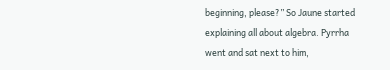beginning, please?” So Jaune started explaining all about algebra. Pyrrha went and sat next to him,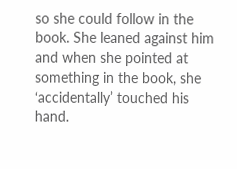so she could follow in the book. She leaned against him and when she pointed at something in the book, she ‘accidentally’ touched his hand.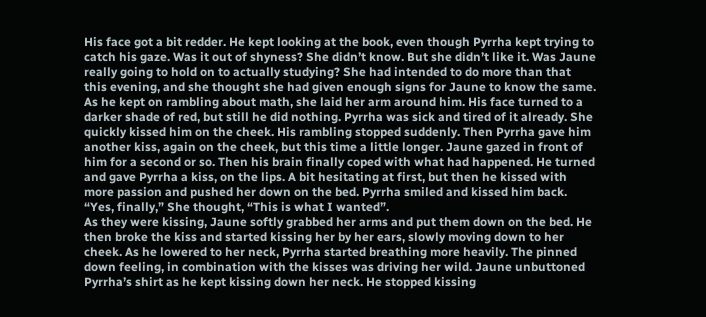His face got a bit redder. He kept looking at the book, even though Pyrrha kept trying to catch his gaze. Was it out of shyness? She didn’t know. But she didn’t like it. Was Jaune really going to hold on to actually studying? She had intended to do more than that this evening, and she thought she had given enough signs for Jaune to know the same.
As he kept on rambling about math, she laid her arm around him. His face turned to a darker shade of red, but still he did nothing. Pyrrha was sick and tired of it already. She quickly kissed him on the cheek. His rambling stopped suddenly. Then Pyrrha gave him another kiss, again on the cheek, but this time a little longer. Jaune gazed in front of him for a second or so. Then his brain finally coped with what had happened. He turned and gave Pyrrha a kiss, on the lips. A bit hesitating at first, but then he kissed with more passion and pushed her down on the bed. Pyrrha smiled and kissed him back. “Yes, finally,” She thought, “This is what I wanted”.
As they were kissing, Jaune softly grabbed her arms and put them down on the bed. He then broke the kiss and started kissing her by her ears, slowly moving down to her cheek. As he lowered to her neck, Pyrrha started breathing more heavily. The pinned down feeling, in combination with the kisses was driving her wild. Jaune unbuttoned Pyrrha’s shirt as he kept kissing down her neck. He stopped kissing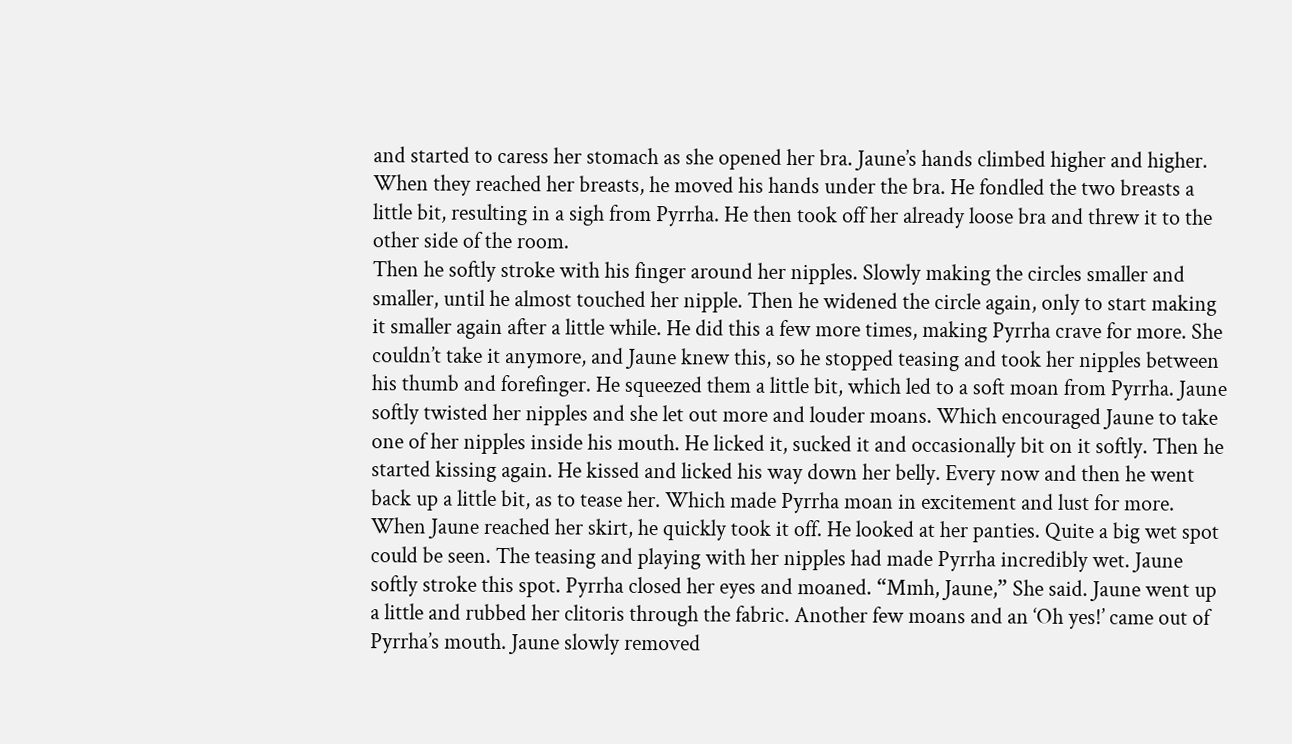and started to caress her stomach as she opened her bra. Jaune’s hands climbed higher and higher. When they reached her breasts, he moved his hands under the bra. He fondled the two breasts a little bit, resulting in a sigh from Pyrrha. He then took off her already loose bra and threw it to the other side of the room.
Then he softly stroke with his finger around her nipples. Slowly making the circles smaller and smaller, until he almost touched her nipple. Then he widened the circle again, only to start making it smaller again after a little while. He did this a few more times, making Pyrrha crave for more. She couldn’t take it anymore, and Jaune knew this, so he stopped teasing and took her nipples between his thumb and forefinger. He squeezed them a little bit, which led to a soft moan from Pyrrha. Jaune softly twisted her nipples and she let out more and louder moans. Which encouraged Jaune to take one of her nipples inside his mouth. He licked it, sucked it and occasionally bit on it softly. Then he started kissing again. He kissed and licked his way down her belly. Every now and then he went back up a little bit, as to tease her. Which made Pyrrha moan in excitement and lust for more.
When Jaune reached her skirt, he quickly took it off. He looked at her panties. Quite a big wet spot could be seen. The teasing and playing with her nipples had made Pyrrha incredibly wet. Jaune softly stroke this spot. Pyrrha closed her eyes and moaned. “Mmh, Jaune,” She said. Jaune went up a little and rubbed her clitoris through the fabric. Another few moans and an ‘Oh yes!’ came out of Pyrrha’s mouth. Jaune slowly removed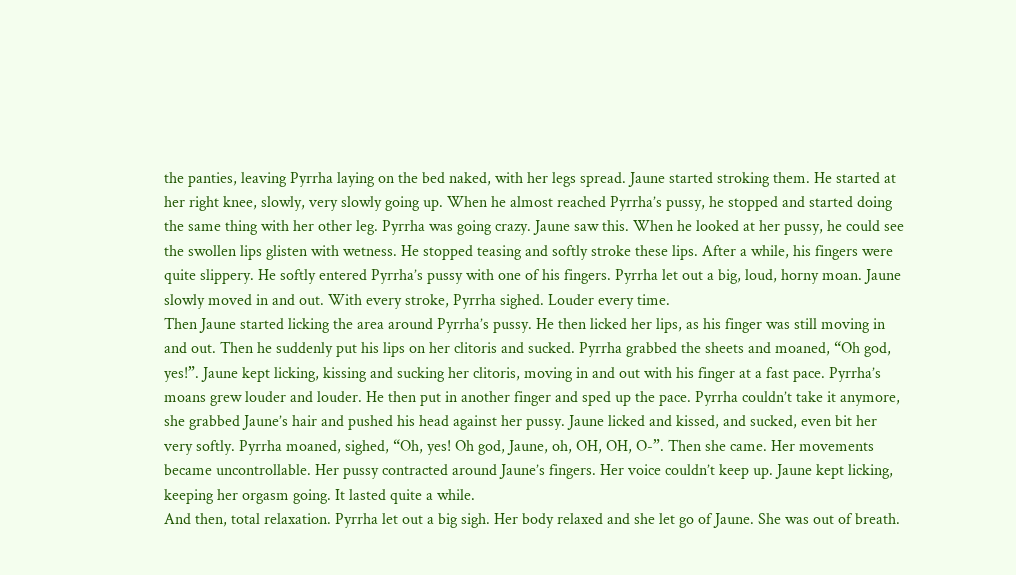the panties, leaving Pyrrha laying on the bed naked, with her legs spread. Jaune started stroking them. He started at her right knee, slowly, very slowly going up. When he almost reached Pyrrha’s pussy, he stopped and started doing the same thing with her other leg. Pyrrha was going crazy. Jaune saw this. When he looked at her pussy, he could see the swollen lips glisten with wetness. He stopped teasing and softly stroke these lips. After a while, his fingers were quite slippery. He softly entered Pyrrha’s pussy with one of his fingers. Pyrrha let out a big, loud, horny moan. Jaune slowly moved in and out. With every stroke, Pyrrha sighed. Louder every time.
Then Jaune started licking the area around Pyrrha’s pussy. He then licked her lips, as his finger was still moving in and out. Then he suddenly put his lips on her clitoris and sucked. Pyrrha grabbed the sheets and moaned, “Oh god, yes!”. Jaune kept licking, kissing and sucking her clitoris, moving in and out with his finger at a fast pace. Pyrrha’s moans grew louder and louder. He then put in another finger and sped up the pace. Pyrrha couldn’t take it anymore, she grabbed Jaune’s hair and pushed his head against her pussy. Jaune licked and kissed, and sucked, even bit her very softly. Pyrrha moaned, sighed, “Oh, yes! Oh god, Jaune, oh, OH, OH, O-”. Then she came. Her movements became uncontrollable. Her pussy contracted around Jaune’s fingers. Her voice couldn’t keep up. Jaune kept licking, keeping her orgasm going. It lasted quite a while.
And then, total relaxation. Pyrrha let out a big sigh. Her body relaxed and she let go of Jaune. She was out of breath.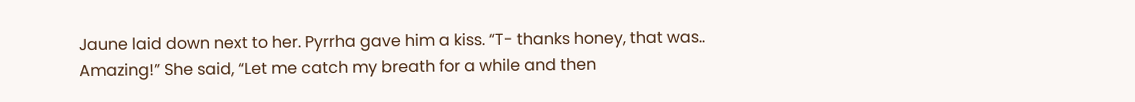Jaune laid down next to her. Pyrrha gave him a kiss. “T- thanks honey, that was.. Amazing!” She said, “Let me catch my breath for a while and then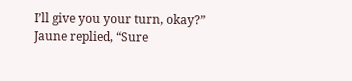I’ll give you your turn, okay?” Jaune replied, “Sure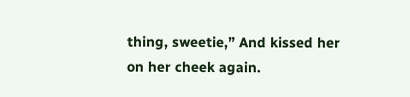thing, sweetie,” And kissed her on her cheek again.